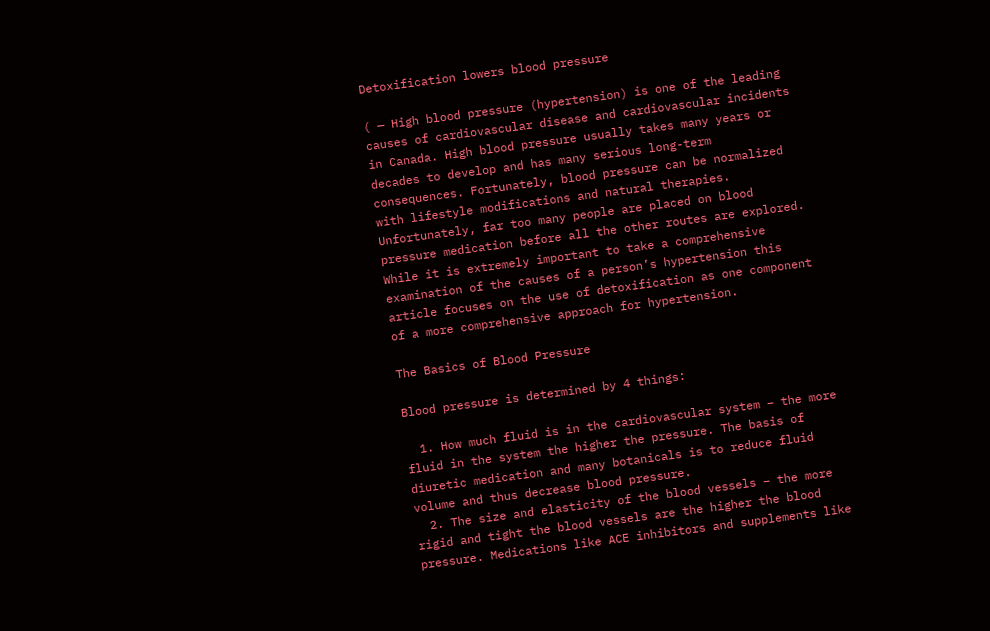Detoxification lowers blood pressure

( — High blood pressure (hypertension) is one of the leading causes of cardiovascular disease and cardiovascular incidents in Canada. High blood pressure usually takes many years or decades to develop and has many serious long-term consequences. Fortunately, blood pressure can be normalized with lifestyle modifications and natural therapies. Unfortunately, far too many people are placed on blood pressure medication before all the other routes are explored. While it is extremely important to take a comprehensive examination of the causes of a person’s hypertension this article focuses on the use of detoxification as one component of a more comprehensive approach for hypertension.

The Basics of Blood Pressure

Blood pressure is determined by 4 things:

  1. How much fluid is in the cardiovascular system – the more fluid in the system the higher the pressure. The basis of diuretic medication and many botanicals is to reduce fluid volume and thus decrease blood pressure.
  2. The size and elasticity of the blood vessels – the more rigid and tight the blood vessels are the higher the blood pressure. Medications like ACE inhibitors and supplements like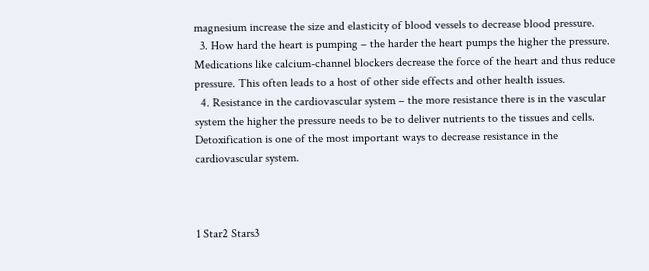magnesium increase the size and elasticity of blood vessels to decrease blood pressure.
  3. How hard the heart is pumping – the harder the heart pumps the higher the pressure. Medications like calcium-channel blockers decrease the force of the heart and thus reduce pressure. This often leads to a host of other side effects and other health issues.
  4. Resistance in the cardiovascular system – the more resistance there is in the vascular system the higher the pressure needs to be to deliver nutrients to the tissues and cells. Detoxification is one of the most important ways to decrease resistance in the cardiovascular system.



1 Star2 Stars3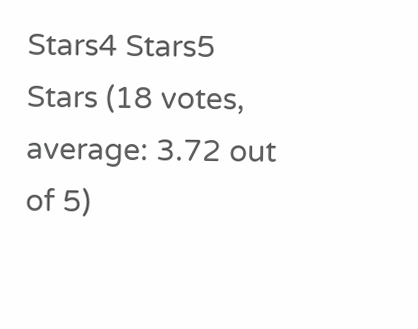Stars4 Stars5 Stars (18 votes, average: 3.72 out of 5)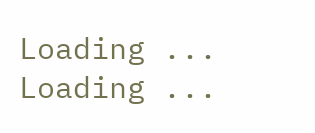Loading ... Loading ...